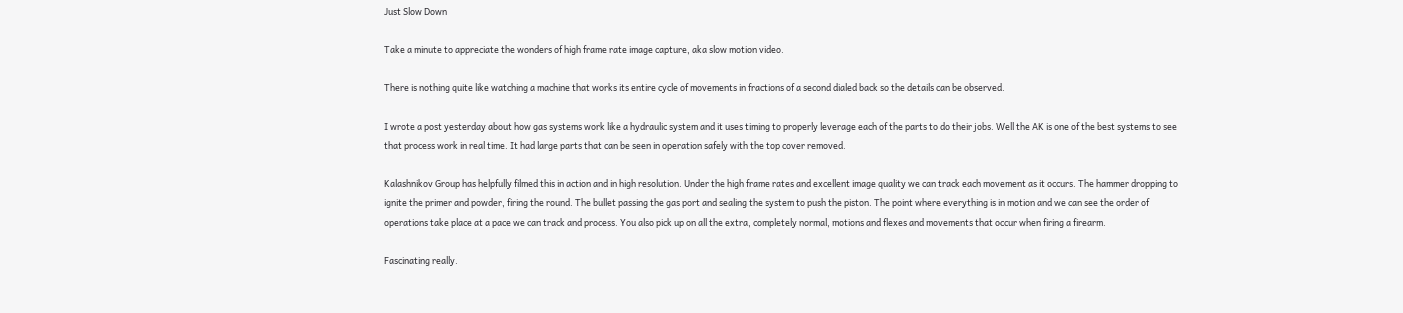Just Slow Down

Take a minute to appreciate the wonders of high frame rate image capture, aka slow motion video.

There is nothing quite like watching a machine that works its entire cycle of movements in fractions of a second dialed back so the details can be observed.

I wrote a post yesterday about how gas systems work like a hydraulic system and it uses timing to properly leverage each of the parts to do their jobs. Well the AK is one of the best systems to see that process work in real time. It had large parts that can be seen in operation safely with the top cover removed.

Kalashnikov Group has helpfully filmed this in action and in high resolution. Under the high frame rates and excellent image quality we can track each movement as it occurs. The hammer dropping to ignite the primer and powder, firing the round. The bullet passing the gas port and sealing the system to push the piston. The point where everything is in motion and we can see the order of operations take place at a pace we can track and process. You also pick up on all the extra, completely normal, motions and flexes and movements that occur when firing a firearm.

Fascinating really.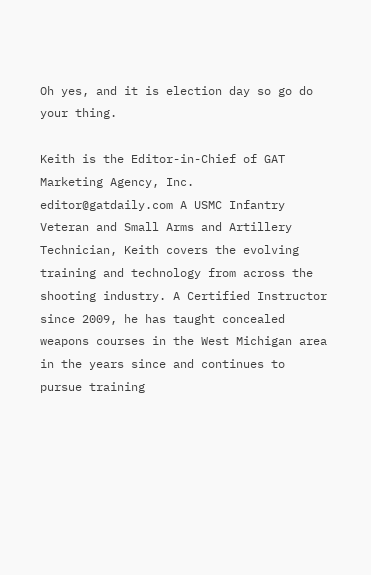Oh yes, and it is election day so go do your thing.

Keith is the Editor-in-Chief of GAT Marketing Agency, Inc. editor@gatdaily.com A USMC Infantry Veteran and Small Arms and Artillery Technician, Keith covers the evolving training and technology from across the shooting industry. A Certified Instructor since 2009, he has taught concealed weapons courses in the West Michigan area in the years since and continues to pursue training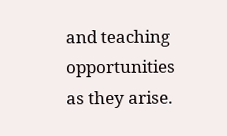and teaching opportunities as they arise.